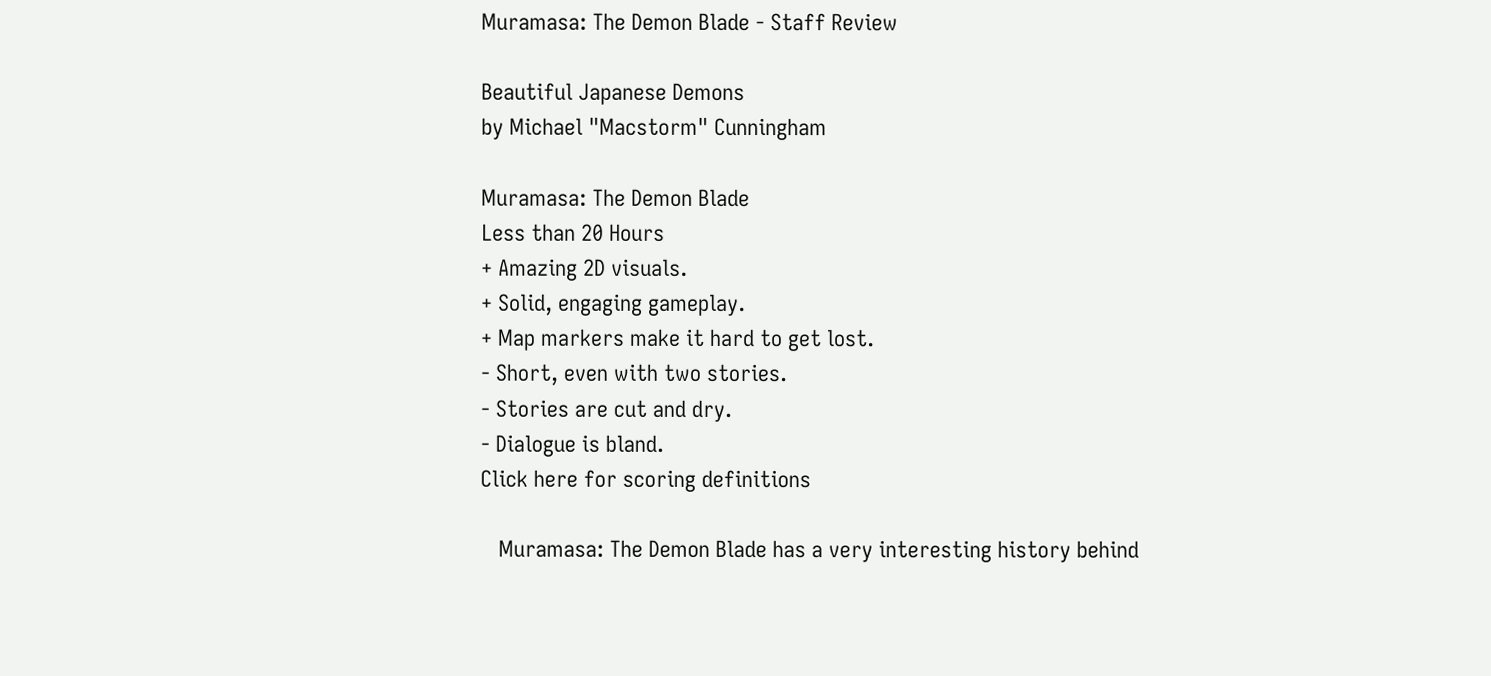Muramasa: The Demon Blade - Staff Review

Beautiful Japanese Demons
by Michael "Macstorm" Cunningham

Muramasa: The Demon Blade
Less than 20 Hours
+ Amazing 2D visuals.
+ Solid, engaging gameplay.
+ Map markers make it hard to get lost.
- Short, even with two stories.
- Stories are cut and dry.
- Dialogue is bland.
Click here for scoring definitions

   Muramasa: The Demon Blade has a very interesting history behind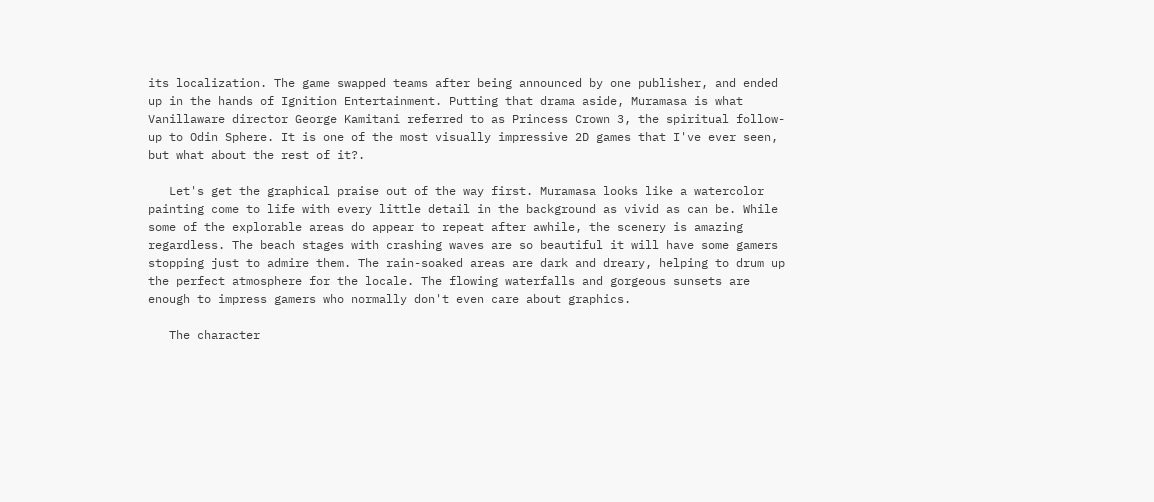its localization. The game swapped teams after being announced by one publisher, and ended up in the hands of Ignition Entertainment. Putting that drama aside, Muramasa is what Vanillaware director George Kamitani referred to as Princess Crown 3, the spiritual follow-up to Odin Sphere. It is one of the most visually impressive 2D games that I've ever seen, but what about the rest of it?.

   Let's get the graphical praise out of the way first. Muramasa looks like a watercolor painting come to life with every little detail in the background as vivid as can be. While some of the explorable areas do appear to repeat after awhile, the scenery is amazing regardless. The beach stages with crashing waves are so beautiful it will have some gamers stopping just to admire them. The rain-soaked areas are dark and dreary, helping to drum up the perfect atmosphere for the locale. The flowing waterfalls and gorgeous sunsets are enough to impress gamers who normally don't even care about graphics.

   The character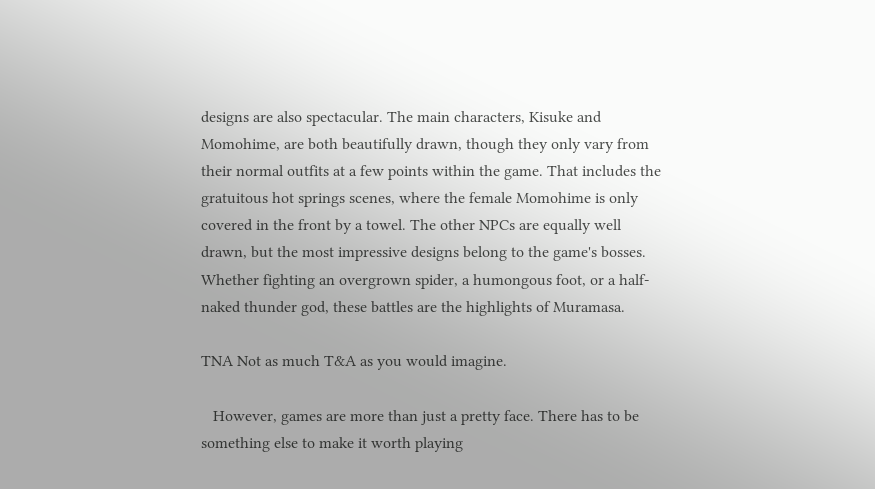designs are also spectacular. The main characters, Kisuke and Momohime, are both beautifully drawn, though they only vary from their normal outfits at a few points within the game. That includes the gratuitous hot springs scenes, where the female Momohime is only covered in the front by a towel. The other NPCs are equally well drawn, but the most impressive designs belong to the game's bosses. Whether fighting an overgrown spider, a humongous foot, or a half-naked thunder god, these battles are the highlights of Muramasa.

TNA Not as much T&A as you would imagine.

   However, games are more than just a pretty face. There has to be something else to make it worth playing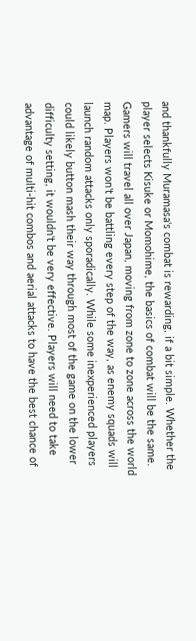and thankfully Muramasa's combat is rewarding, if a bit simple. Whether the player selects Kisuke or Momohime, the basics of combat will be the same. Gamers will travel all over Japan, moving from zone to zone across the world map. Players won't be battling every step of the way, as enemy squads will launch random attacks only sporadically. While some inexperienced players could likely button mash their way through most of the game on the lower difficulty setting, it wouldn't be very effective. Players will need to take advantage of multi-hit combos and aerial attacks to have the best chance of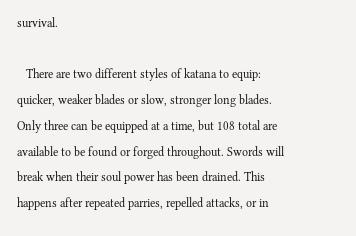survival.

   There are two different styles of katana to equip: quicker, weaker blades or slow, stronger long blades. Only three can be equipped at a time, but 108 total are available to be found or forged throughout. Swords will break when their soul power has been drained. This happens after repeated parries, repelled attacks, or in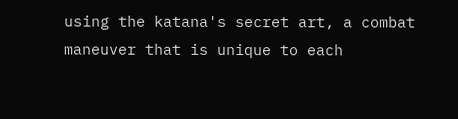using the katana's secret art, a combat maneuver that is unique to each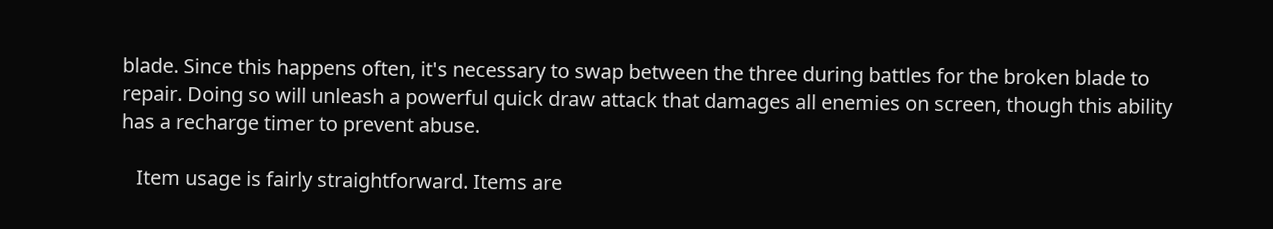blade. Since this happens often, it's necessary to swap between the three during battles for the broken blade to repair. Doing so will unleash a powerful quick draw attack that damages all enemies on screen, though this ability has a recharge timer to prevent abuse.

   Item usage is fairly straightforward. Items are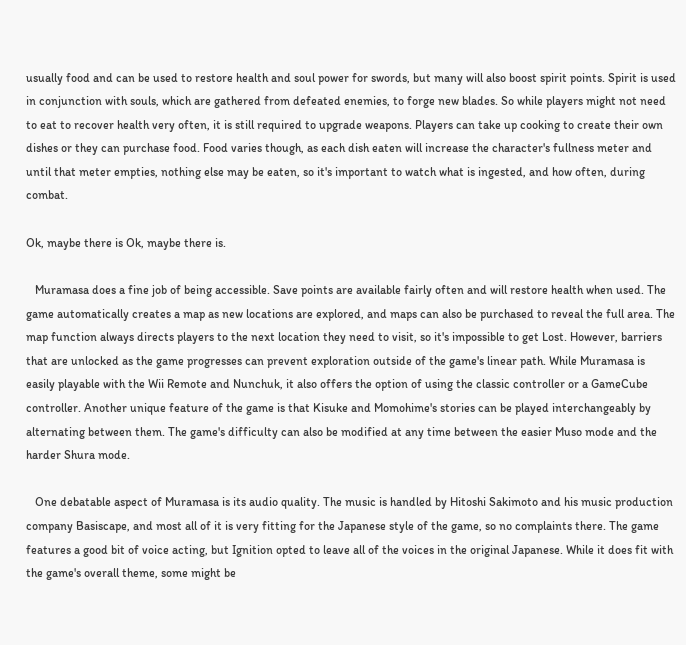usually food and can be used to restore health and soul power for swords, but many will also boost spirit points. Spirit is used in conjunction with souls, which are gathered from defeated enemies, to forge new blades. So while players might not need to eat to recover health very often, it is still required to upgrade weapons. Players can take up cooking to create their own dishes or they can purchase food. Food varies though, as each dish eaten will increase the character's fullness meter and until that meter empties, nothing else may be eaten, so it's important to watch what is ingested, and how often, during combat.

Ok, maybe there is Ok, maybe there is.

   Muramasa does a fine job of being accessible. Save points are available fairly often and will restore health when used. The game automatically creates a map as new locations are explored, and maps can also be purchased to reveal the full area. The map function always directs players to the next location they need to visit, so it's impossible to get Lost. However, barriers that are unlocked as the game progresses can prevent exploration outside of the game's linear path. While Muramasa is easily playable with the Wii Remote and Nunchuk, it also offers the option of using the classic controller or a GameCube controller. Another unique feature of the game is that Kisuke and Momohime's stories can be played interchangeably by alternating between them. The game's difficulty can also be modified at any time between the easier Muso mode and the harder Shura mode.

   One debatable aspect of Muramasa is its audio quality. The music is handled by Hitoshi Sakimoto and his music production company Basiscape, and most all of it is very fitting for the Japanese style of the game, so no complaints there. The game features a good bit of voice acting, but Ignition opted to leave all of the voices in the original Japanese. While it does fit with the game's overall theme, some might be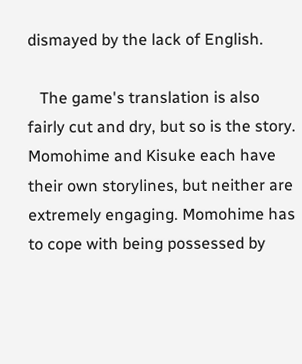dismayed by the lack of English.

   The game's translation is also fairly cut and dry, but so is the story. Momohime and Kisuke each have their own storylines, but neither are extremely engaging. Momohime has to cope with being possessed by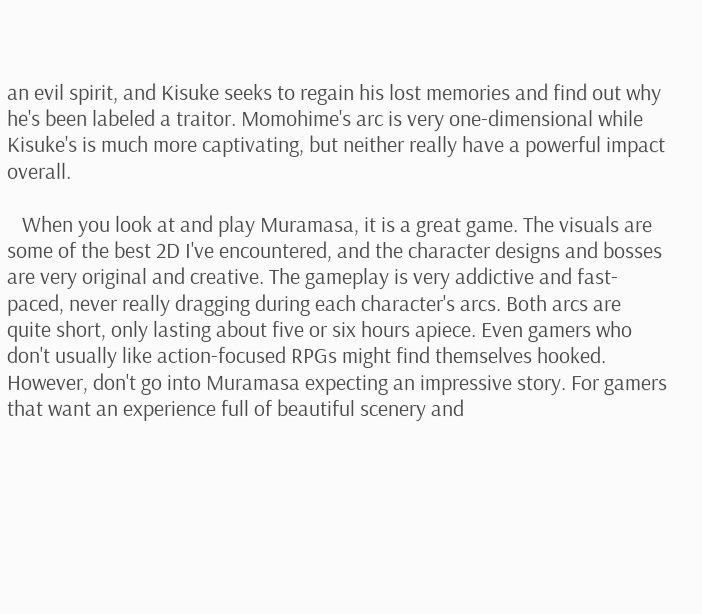an evil spirit, and Kisuke seeks to regain his lost memories and find out why he's been labeled a traitor. Momohime's arc is very one-dimensional while Kisuke's is much more captivating, but neither really have a powerful impact overall.

   When you look at and play Muramasa, it is a great game. The visuals are some of the best 2D I've encountered, and the character designs and bosses are very original and creative. The gameplay is very addictive and fast-paced, never really dragging during each character's arcs. Both arcs are quite short, only lasting about five or six hours apiece. Even gamers who don't usually like action-focused RPGs might find themselves hooked. However, don't go into Muramasa expecting an impressive story. For gamers that want an experience full of beautiful scenery and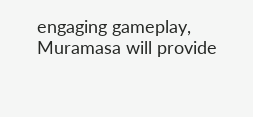engaging gameplay, Muramasa will provide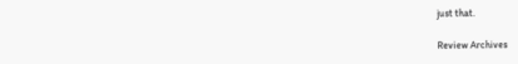just that.

Review Archives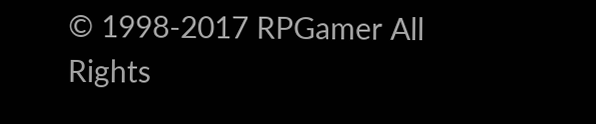© 1998-2017 RPGamer All Rights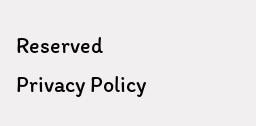Reserved
Privacy Policy